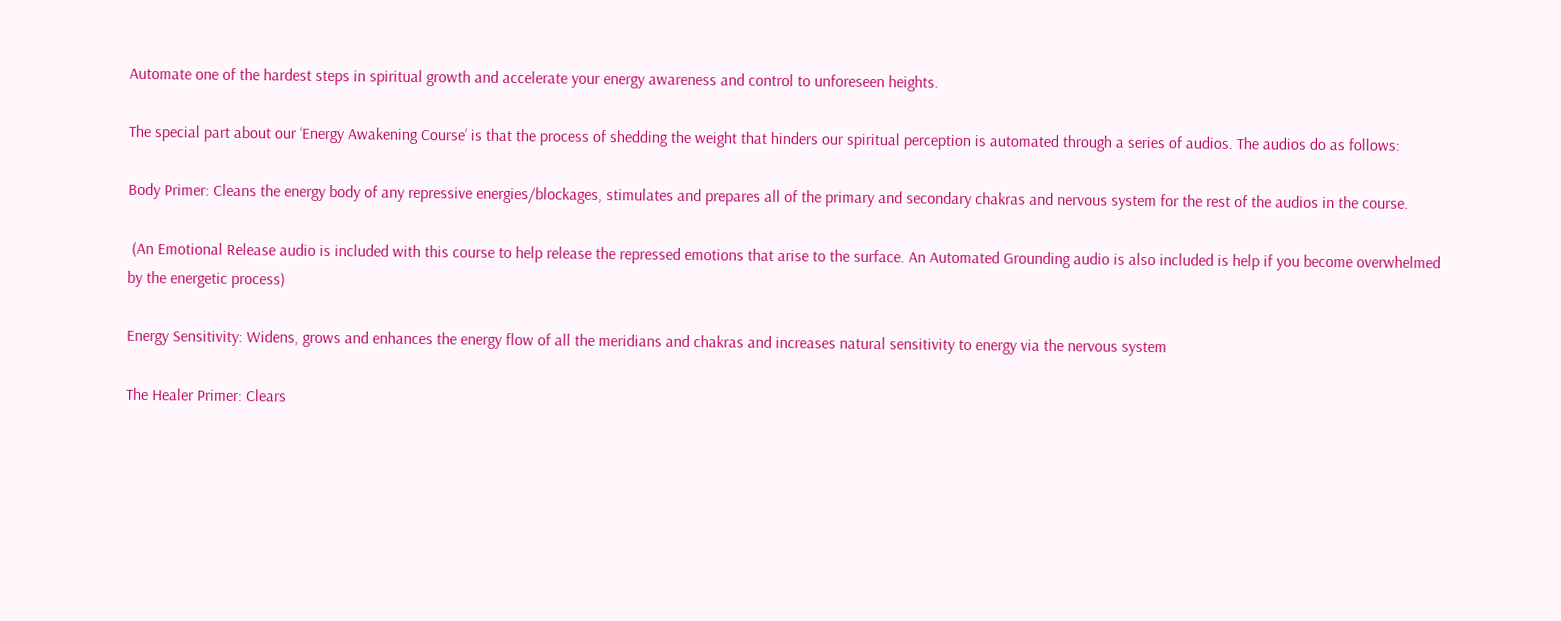Automate one of the hardest steps in spiritual growth and accelerate your energy awareness and control to unforeseen heights.

The special part about our ‘Energy Awakening Course’ is that the process of shedding the weight that hinders our spiritual perception is automated through a series of audios. The audios do as follows:

Body Primer: Cleans the energy body of any repressive energies/blockages, stimulates and prepares all of the primary and secondary chakras and nervous system for the rest of the audios in the course.

 (An Emotional Release audio is included with this course to help release the repressed emotions that arise to the surface. An Automated Grounding audio is also included is help if you become overwhelmed by the energetic process)

Energy Sensitivity: Widens, grows and enhances the energy flow of all the meridians and chakras and increases natural sensitivity to energy via the nervous system

The Healer Primer: Clears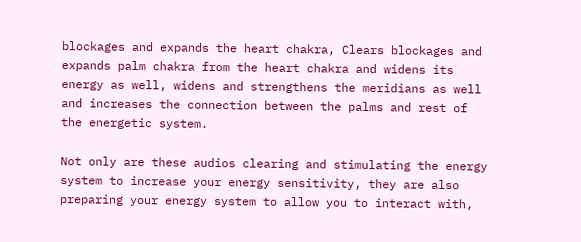blockages and expands the heart chakra, Clears blockages and expands palm chakra from the heart chakra and widens its energy as well, widens and strengthens the meridians as well and increases the connection between the palms and rest of the energetic system.

Not only are these audios clearing and stimulating the energy system to increase your energy sensitivity, they are also preparing your energy system to allow you to interact with,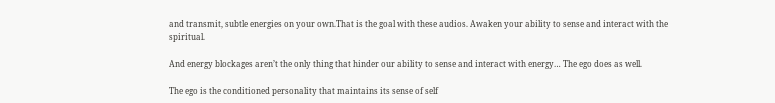and transmit, subtle energies on your own.That is the goal with these audios. Awaken your ability to sense and interact with the spiritual.

And energy blockages aren’t the only thing that hinder our ability to sense and interact with energy… The ego does as well.

The ego is the conditioned personality that maintains its sense of self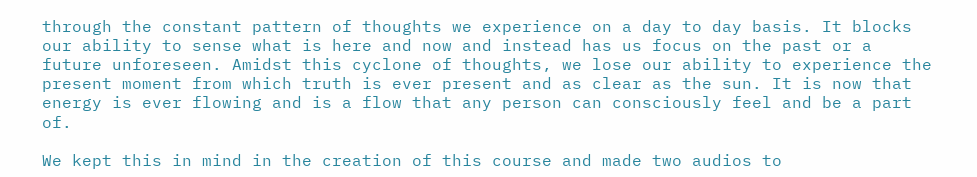through the constant pattern of thoughts we experience on a day to day basis. It blocks our ability to sense what is here and now and instead has us focus on the past or a future unforeseen. Amidst this cyclone of thoughts, we lose our ability to experience the present moment from which truth is ever present and as clear as the sun. It is now that energy is ever flowing and is a flow that any person can consciously feel and be a part of.

We kept this in mind in the creation of this course and made two audios to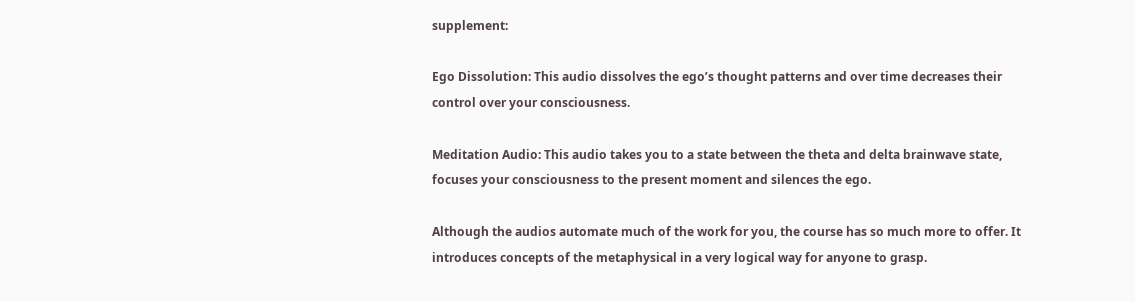supplement:

Ego Dissolution: This audio dissolves the ego’s thought patterns and over time decreases their control over your consciousness.

Meditation Audio: This audio takes you to a state between the theta and delta brainwave state, focuses your consciousness to the present moment and silences the ego.

Although the audios automate much of the work for you, the course has so much more to offer. It introduces concepts of the metaphysical in a very logical way for anyone to grasp.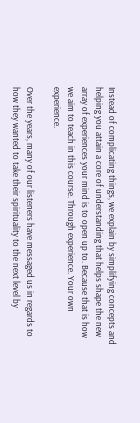Instead of complicating things, we explain by simplifying concepts and helping you attain a core of understanding that helps shape the new array of experiences your mind is to open up to. Because that is how we aim to teach in this course. Through experience. Your own experience.

Over the years, many of our listeners have messaged us in regards to how they wanted to take their spirituality to the next level by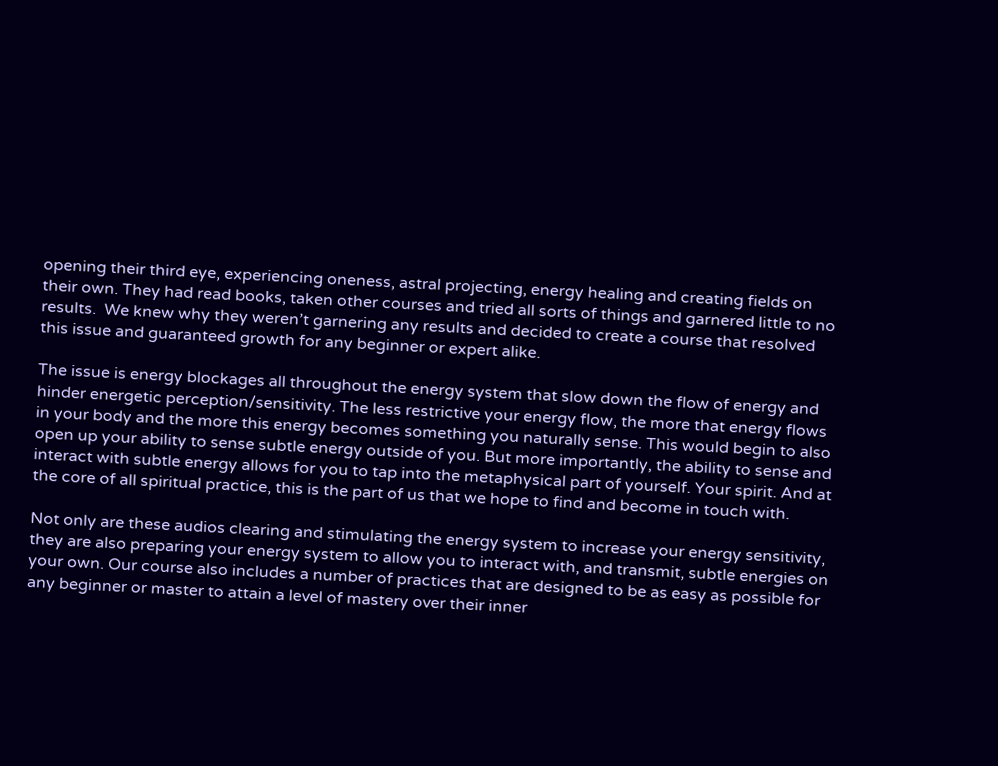opening their third eye, experiencing oneness, astral projecting, energy healing and creating fields on their own. They had read books, taken other courses and tried all sorts of things and garnered little to no results.  We knew why they weren’t garnering any results and decided to create a course that resolved this issue and guaranteed growth for any beginner or expert alike.

The issue is energy blockages all throughout the energy system that slow down the flow of energy and hinder energetic perception/sensitivity. The less restrictive your energy flow, the more that energy flows in your body and the more this energy becomes something you naturally sense. This would begin to also open up your ability to sense subtle energy outside of you. But more importantly, the ability to sense and interact with subtle energy allows for you to tap into the metaphysical part of yourself. Your spirit. And at the core of all spiritual practice, this is the part of us that we hope to find and become in touch with.

Not only are these audios clearing and stimulating the energy system to increase your energy sensitivity, they are also preparing your energy system to allow you to interact with, and transmit, subtle energies on your own. Our course also includes a number of practices that are designed to be as easy as possible for any beginner or master to attain a level of mastery over their inner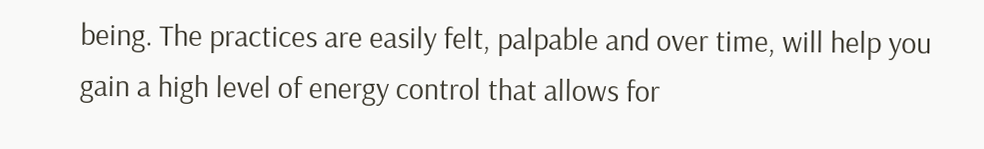being. The practices are easily felt, palpable and over time, will help you gain a high level of energy control that allows for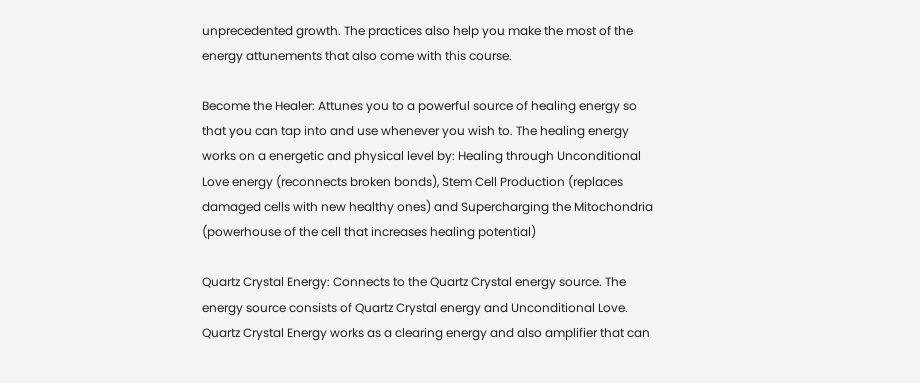unprecedented growth. The practices also help you make the most of the energy attunements that also come with this course.

Become the Healer: Attunes you to a powerful source of healing energy so that you can tap into and use whenever you wish to. The healing energy works on a energetic and physical level by: Healing through Unconditional Love energy (reconnects broken bonds), Stem Cell Production (replaces damaged cells with new healthy ones) and Supercharging the Mitochondria (powerhouse of the cell that increases healing potential)

Quartz Crystal Energy: Connects to the Quartz Crystal energy source. The energy source consists of Quartz Crystal energy and Unconditional Love. Quartz Crystal Energy works as a clearing energy and also amplifier that can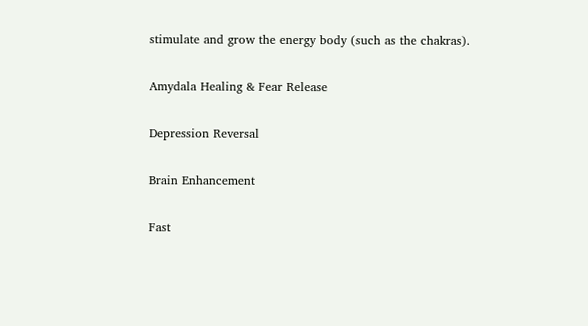stimulate and grow the energy body (such as the chakras).

Amydala Healing & Fear Release

Depression Reversal

Brain Enhancement

Fast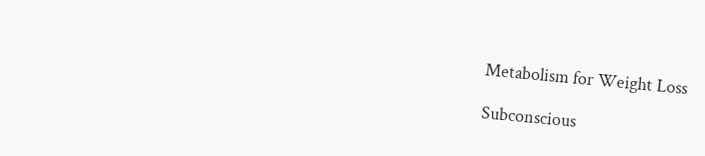Metabolism for Weight Loss

Subconscious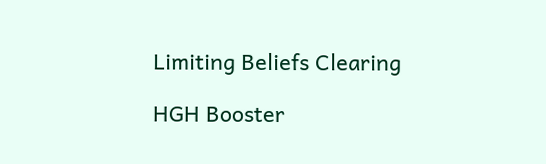Limiting Beliefs Clearing

HGH Booster